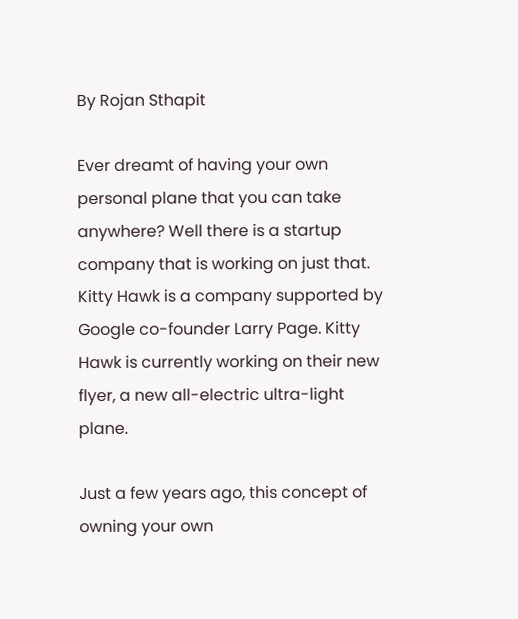By Rojan Sthapit

Ever dreamt of having your own personal plane that you can take anywhere? Well there is a startup company that is working on just that. Kitty Hawk is a company supported by Google co-founder Larry Page. Kitty Hawk is currently working on their new flyer, a new all-electric ultra-light plane.

Just a few years ago, this concept of owning your own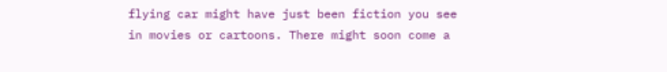flying car might have just been fiction you see in movies or cartoons. There might soon come a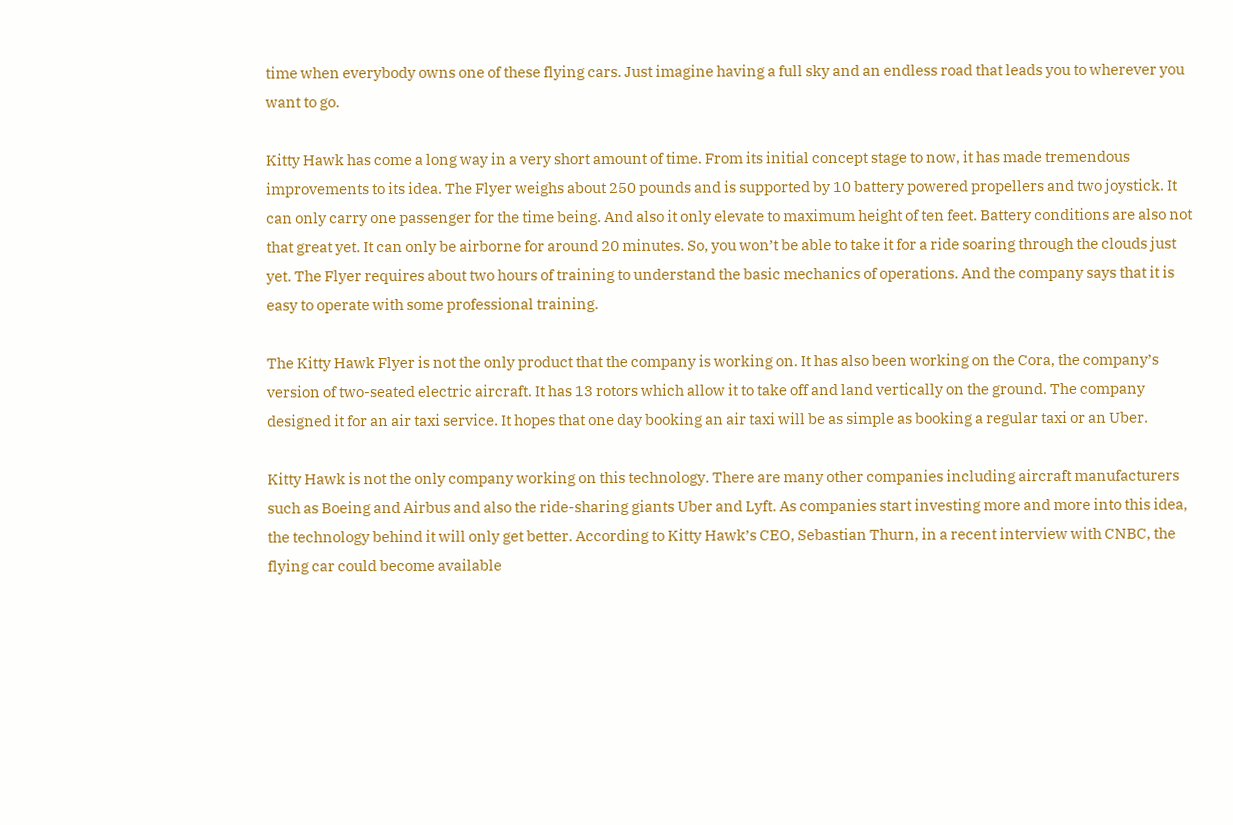time when everybody owns one of these flying cars. Just imagine having a full sky and an endless road that leads you to wherever you want to go.

Kitty Hawk has come a long way in a very short amount of time. From its initial concept stage to now, it has made tremendous improvements to its idea. The Flyer weighs about 250 pounds and is supported by 10 battery powered propellers and two joystick. It can only carry one passenger for the time being. And also it only elevate to maximum height of ten feet. Battery conditions are also not that great yet. It can only be airborne for around 20 minutes. So, you won’t be able to take it for a ride soaring through the clouds just yet. The Flyer requires about two hours of training to understand the basic mechanics of operations. And the company says that it is easy to operate with some professional training.

The Kitty Hawk Flyer is not the only product that the company is working on. It has also been working on the Cora, the company’s version of two-seated electric aircraft. It has 13 rotors which allow it to take off and land vertically on the ground. The company designed it for an air taxi service. It hopes that one day booking an air taxi will be as simple as booking a regular taxi or an Uber.

Kitty Hawk is not the only company working on this technology. There are many other companies including aircraft manufacturers such as Boeing and Airbus and also the ride-sharing giants Uber and Lyft. As companies start investing more and more into this idea, the technology behind it will only get better. According to Kitty Hawk’s CEO, Sebastian Thurn, in a recent interview with CNBC, the flying car could become available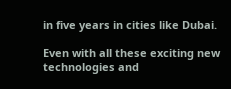in five years in cities like Dubai.

Even with all these exciting new technologies and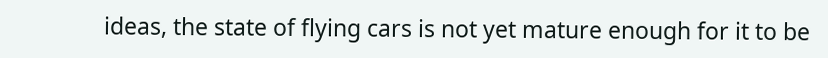ideas, the state of flying cars is not yet mature enough for it to be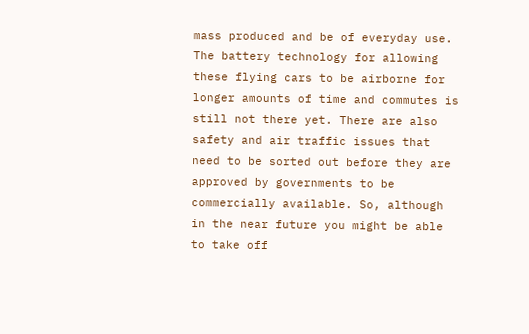mass produced and be of everyday use. The battery technology for allowing these flying cars to be airborne for longer amounts of time and commutes is still not there yet. There are also safety and air traffic issues that need to be sorted out before they are approved by governments to be commercially available. So, although in the near future you might be able to take off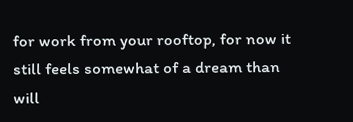for work from your rooftop, for now it still feels somewhat of a dream than will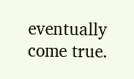eventually come true.